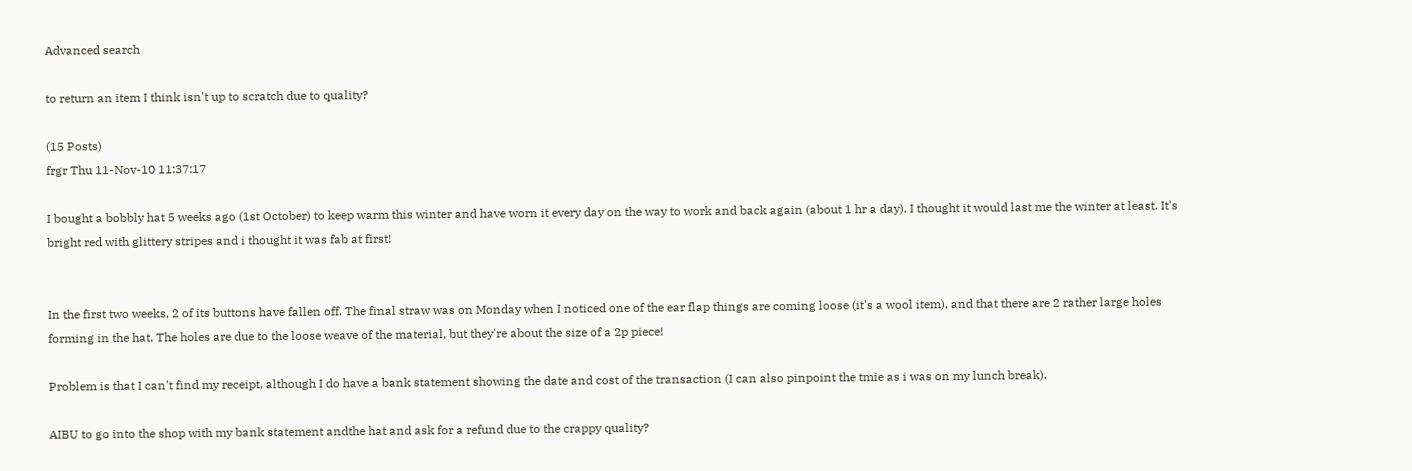Advanced search

to return an item I think isn't up to scratch due to quality?

(15 Posts)
frgr Thu 11-Nov-10 11:37:17

I bought a bobbly hat 5 weeks ago (1st October) to keep warm this winter and have worn it every day on the way to work and back again (about 1 hr a day). I thought it would last me the winter at least. It's bright red with glittery stripes and i thought it was fab at first!


In the first two weeks, 2 of its buttons have fallen off. The final straw was on Monday when I noticed one of the ear flap things are coming loose (it's a wool item), and that there are 2 rather large holes forming in the hat. The holes are due to the loose weave of the material, but they're about the size of a 2p piece!

Problem is that I can't find my receipt, although I do have a bank statement showing the date and cost of the transaction (I can also pinpoint the tmie as i was on my lunch break).

AIBU to go into the shop with my bank statement andthe hat and ask for a refund due to the crappy quality?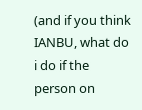(and if you think IANBU, what do i do if the person on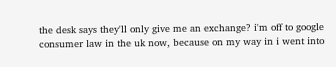the desk says they'll only give me an exchange? i'm off to google consumer law in the uk now, because on my way in i went into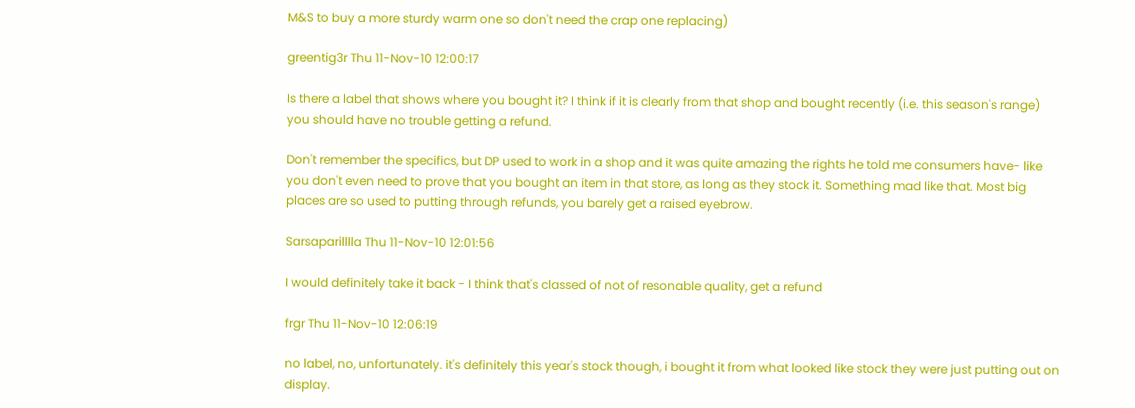M&S to buy a more sturdy warm one so don't need the crap one replacing)

greentig3r Thu 11-Nov-10 12:00:17

Is there a label that shows where you bought it? I think if it is clearly from that shop and bought recently (i.e. this season's range) you should have no trouble getting a refund.

Don't remember the specifics, but DP used to work in a shop and it was quite amazing the rights he told me consumers have- like you don't even need to prove that you bought an item in that store, as long as they stock it. Something mad like that. Most big places are so used to putting through refunds, you barely get a raised eyebrow.

Sarsaparilllla Thu 11-Nov-10 12:01:56

I would definitely take it back - I think that's classed of not of resonable quality, get a refund

frgr Thu 11-Nov-10 12:06:19

no label, no, unfortunately. it's definitely this year's stock though, i bought it from what looked like stock they were just putting out on display.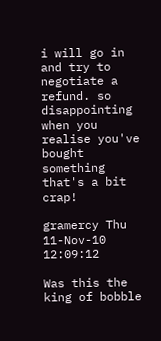i will go in and try to negotiate a refund. so disappointing when you realise you've bought something that's a bit crap!

gramercy Thu 11-Nov-10 12:09:12

Was this the king of bobble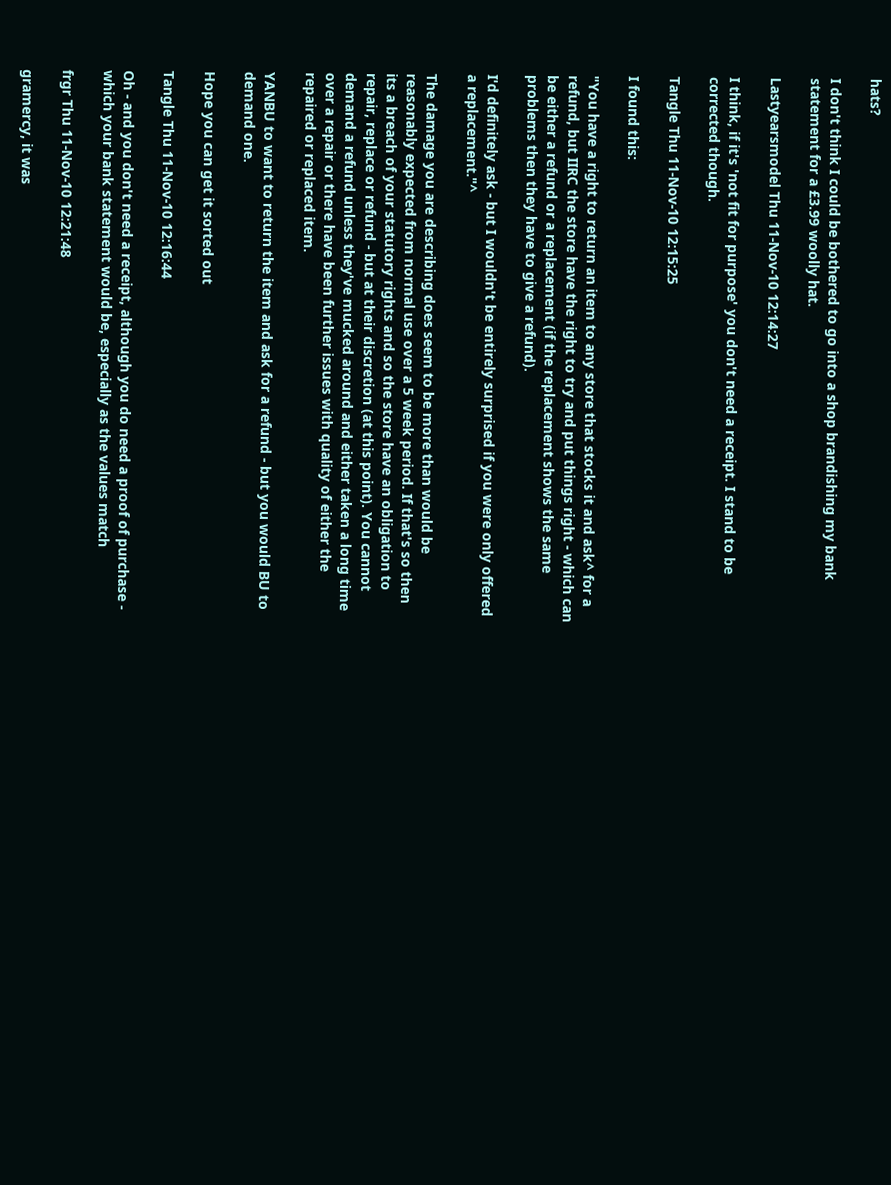hats?

I don't think I could be bothered to go into a shop brandishing my bank statement for a £3.99 woolly hat.

Lastyearsmodel Thu 11-Nov-10 12:14:27

I think, if it's 'not fit for purpose' you don't need a receipt. I stand to be corrected though.

Tangle Thu 11-Nov-10 12:15:25

I found this:

"You have a right to return an item to any store that stocks it and ask^ for a refund, but IIRC the store have the right to try and put things right - which can be either a refund or a replacement (if the replacement shows the same problems then they have to give a refund).

I'd definitely ask - but I wouldn't be entirely surprised if you were only offered a replacement."^

The damage you are describing does seem to be more than would be reasonably expected from normal use over a 5 week period. If that's so then its a breach of your statutory rights and so the store have an obligation to repair, replace or refund - but at their discretion (at this point). You cannot demand a refund unless they've mucked around and either taken a long time over a repair or there have been further issues with quality of either the repaired or replaced item.

YANBU to want to return the item and ask for a refund - but you would BU to demand one.

Hope you can get it sorted out

Tangle Thu 11-Nov-10 12:16:44

Oh - and you don't need a receipt, although you do need a proof of purchase - which your bank statement would be, especially as the values match

frgr Thu 11-Nov-10 12:21:48

gramercy, it was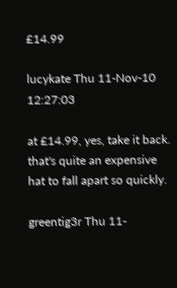£14.99

lucykate Thu 11-Nov-10 12:27:03

at £14.99, yes, take it back. that's quite an expensive hat to fall apart so quickly.

greentig3r Thu 11-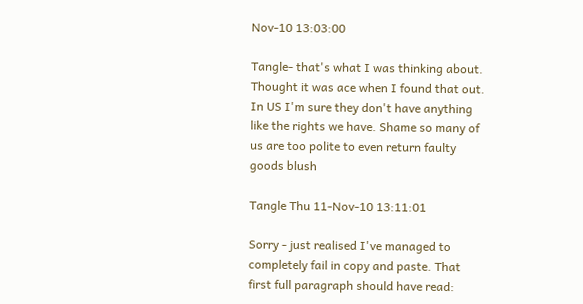Nov-10 13:03:00

Tangle- that's what I was thinking about. Thought it was ace when I found that out. In US I'm sure they don't have anything like the rights we have. Shame so many of us are too polite to even return faulty goods blush

Tangle Thu 11-Nov-10 13:11:01

Sorry - just realised I've managed to completely fail in copy and paste. That first full paragraph should have read: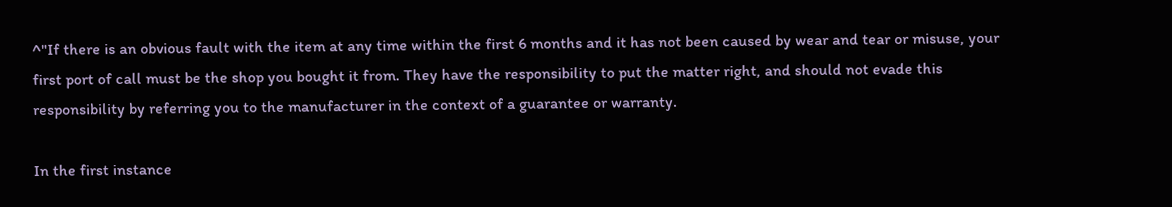^"If there is an obvious fault with the item at any time within the first 6 months and it has not been caused by wear and tear or misuse, your first port of call must be the shop you bought it from. They have the responsibility to put the matter right, and should not evade this responsibility by referring you to the manufacturer in the context of a guarantee or warranty.

In the first instance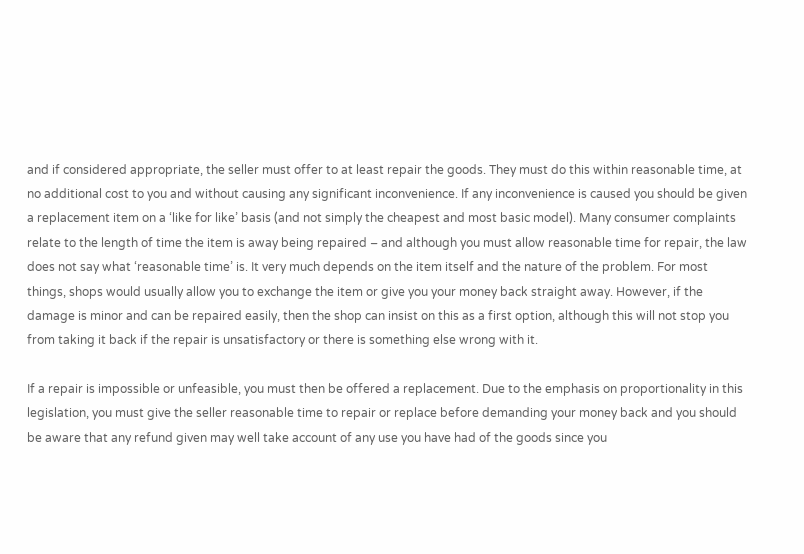and if considered appropriate, the seller must offer to at least repair the goods. They must do this within reasonable time, at no additional cost to you and without causing any significant inconvenience. If any inconvenience is caused you should be given a replacement item on a ‘like for like’ basis (and not simply the cheapest and most basic model). Many consumer complaints relate to the length of time the item is away being repaired – and although you must allow reasonable time for repair, the law does not say what ‘reasonable time’ is. It very much depends on the item itself and the nature of the problem. For most things, shops would usually allow you to exchange the item or give you your money back straight away. However, if the damage is minor and can be repaired easily, then the shop can insist on this as a first option, although this will not stop you from taking it back if the repair is unsatisfactory or there is something else wrong with it.

If a repair is impossible or unfeasible, you must then be offered a replacement. Due to the emphasis on proportionality in this legislation, you must give the seller reasonable time to repair or replace before demanding your money back and you should be aware that any refund given may well take account of any use you have had of the goods since you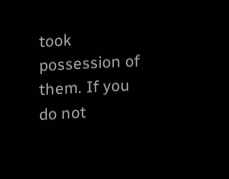took possession of them. If you do not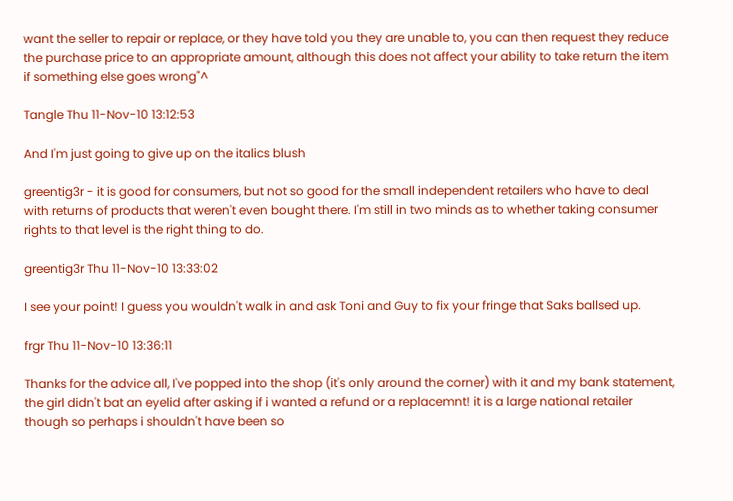want the seller to repair or replace, or they have told you they are unable to, you can then request they reduce the purchase price to an appropriate amount, although this does not affect your ability to take return the item if something else goes wrong"^

Tangle Thu 11-Nov-10 13:12:53

And I'm just going to give up on the italics blush

greentig3r - it is good for consumers, but not so good for the small independent retailers who have to deal with returns of products that weren't even bought there. I'm still in two minds as to whether taking consumer rights to that level is the right thing to do.

greentig3r Thu 11-Nov-10 13:33:02

I see your point! I guess you wouldn't walk in and ask Toni and Guy to fix your fringe that Saks ballsed up.

frgr Thu 11-Nov-10 13:36:11

Thanks for the advice all, I've popped into the shop (it's only around the corner) with it and my bank statement, the girl didn't bat an eyelid after asking if i wanted a refund or a replacemnt! it is a large national retailer though so perhaps i shouldn't have been so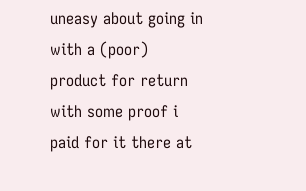uneasy about going in with a (poor) product for return with some proof i paid for it there at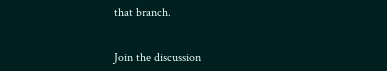that branch.


Join the discussion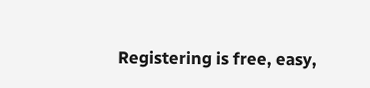Registering is free, easy,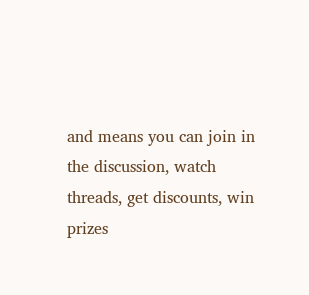and means you can join in the discussion, watch threads, get discounts, win prizes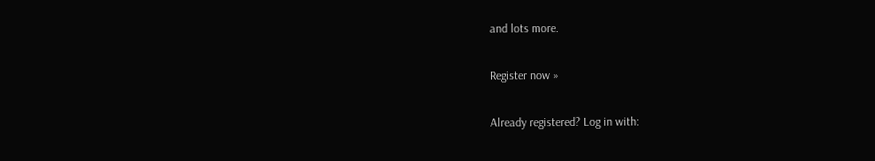and lots more.

Register now »

Already registered? Log in with: